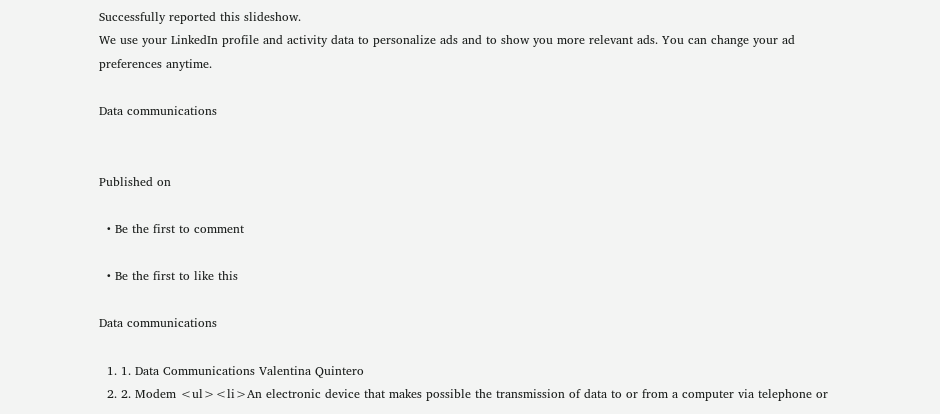Successfully reported this slideshow.
We use your LinkedIn profile and activity data to personalize ads and to show you more relevant ads. You can change your ad preferences anytime.

Data communications


Published on

  • Be the first to comment

  • Be the first to like this

Data communications

  1. 1. Data Communications Valentina Quintero
  2. 2. Modem <ul><li>An electronic device that makes possible the transmission of data to or from a computer via telephone or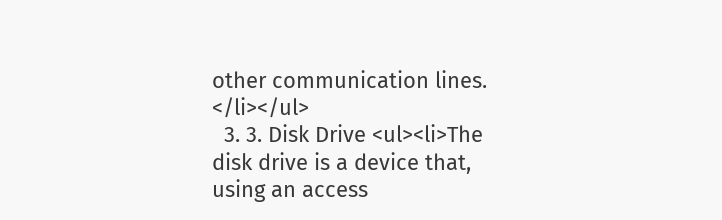other communication lines. </li></ul>
  3. 3. Disk Drive <ul><li>The disk drive is a device that, using an access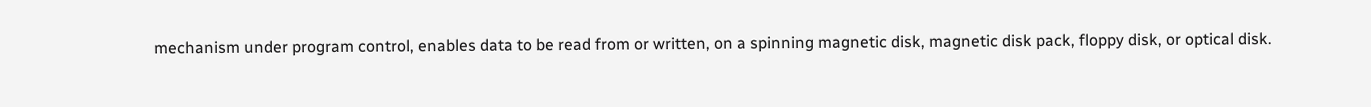mechanism under program control, enables data to be read from or written, on a spinning magnetic disk, magnetic disk pack, floppy disk, or optical disk.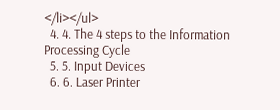</li></ul>
  4. 4. The 4 steps to the Information Processing Cycle
  5. 5. Input Devices
  6. 6. Laser Printer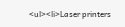<ul><li>Laser printers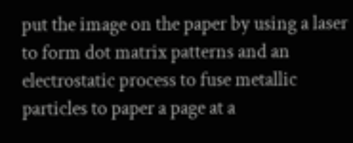put the image on the paper by using a laser to form dot matrix patterns and an electrostatic process to fuse metallic particles to paper a page at a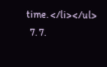time. </li></ul>
  7. 7.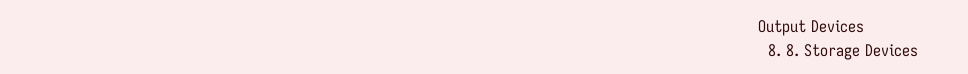Output Devices
  8. 8. Storage Devices